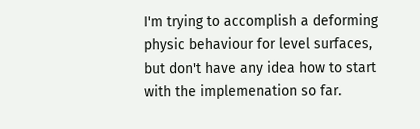I'm trying to accomplish a deforming physic behaviour for level surfaces, but don't have any idea how to start with the implemenation so far.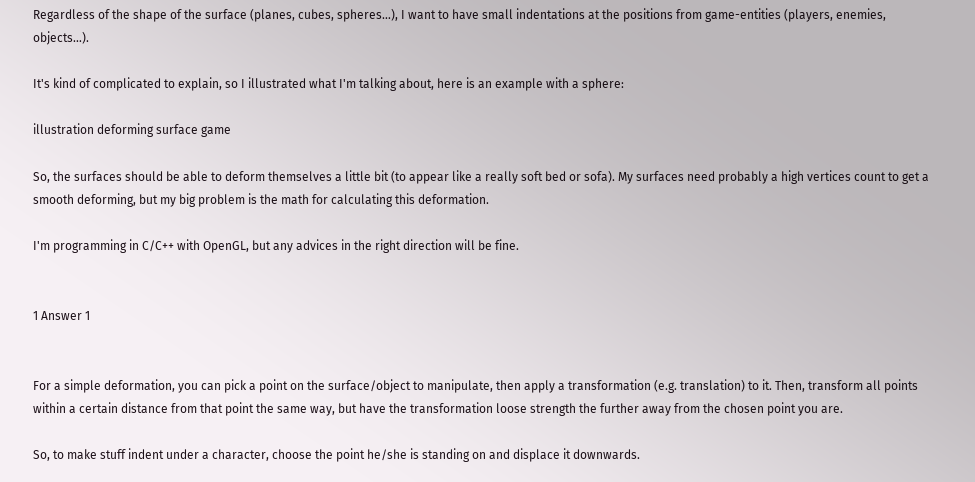Regardless of the shape of the surface (planes, cubes, spheres…), I want to have small indentations at the positions from game-entities (players, enemies, objects…).

It's kind of complicated to explain, so I illustrated what I'm talking about, here is an example with a sphere:

illustration deforming surface game

So, the surfaces should be able to deform themselves a little bit (to appear like a really soft bed or sofa). My surfaces need probably a high vertices count to get a smooth deforming, but my big problem is the math for calculating this deformation.

I'm programming in C/C++ with OpenGL, but any advices in the right direction will be fine.


1 Answer 1


For a simple deformation, you can pick a point on the surface/object to manipulate, then apply a transformation (e.g. translation) to it. Then, transform all points within a certain distance from that point the same way, but have the transformation loose strength the further away from the chosen point you are.

So, to make stuff indent under a character, choose the point he/she is standing on and displace it downwards.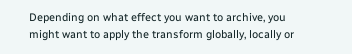Depending on what effect you want to archive, you might want to apply the transform globally, locally or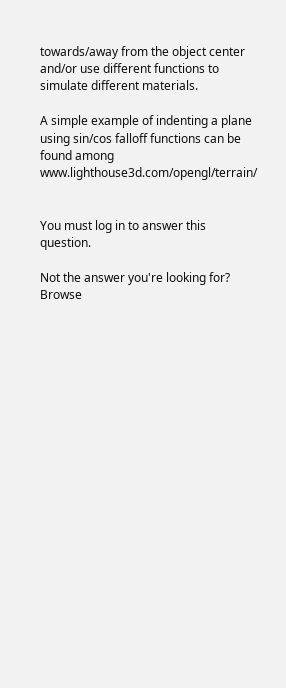towards/away from the object center and/or use different functions to simulate different materials.

A simple example of indenting a plane using sin/cos falloff functions can be found among www.lighthouse3d.com/opengl/terrain/


You must log in to answer this question.

Not the answer you're looking for? Browse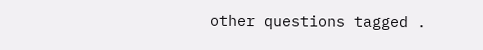other questions tagged .